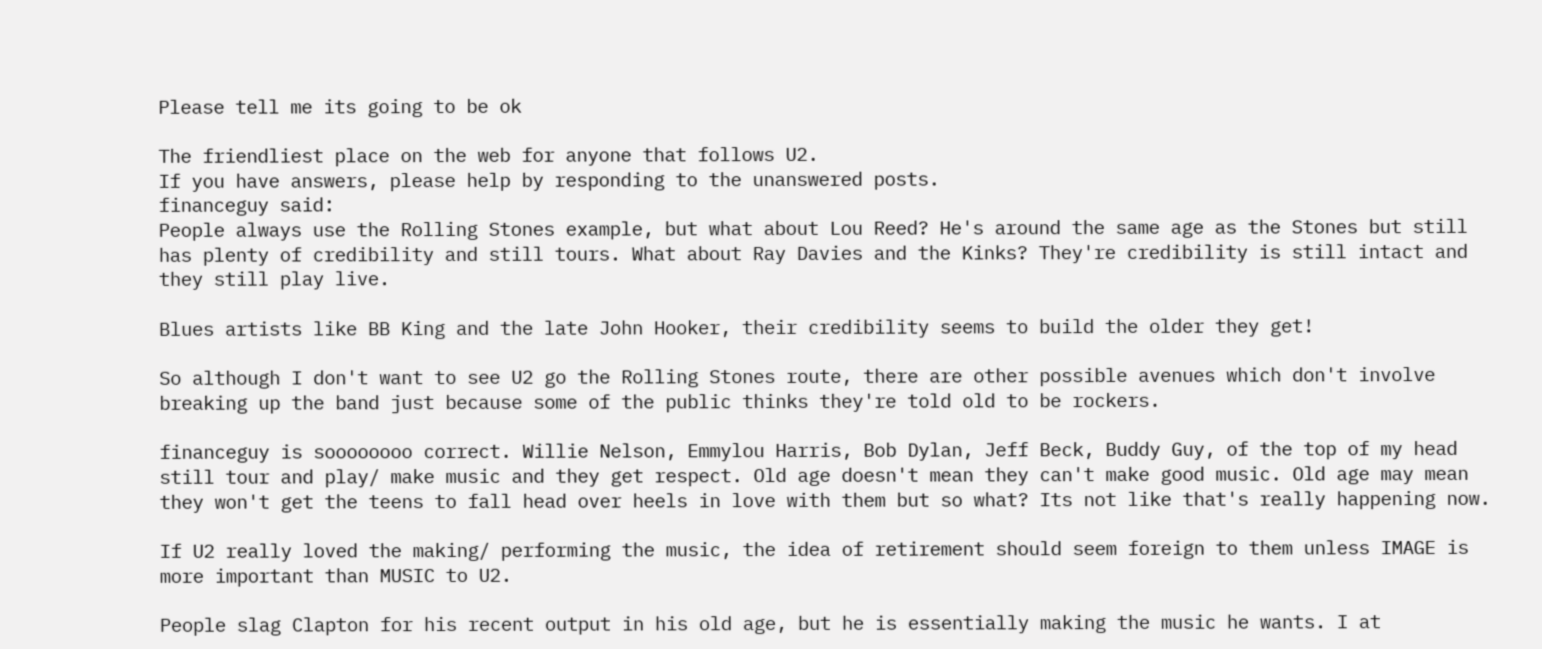Please tell me its going to be ok

The friendliest place on the web for anyone that follows U2.
If you have answers, please help by responding to the unanswered posts.
financeguy said:
People always use the Rolling Stones example, but what about Lou Reed? He's around the same age as the Stones but still has plenty of credibility and still tours. What about Ray Davies and the Kinks? They're credibility is still intact and they still play live.

Blues artists like BB King and the late John Hooker, their credibility seems to build the older they get!

So although I don't want to see U2 go the Rolling Stones route, there are other possible avenues which don't involve breaking up the band just because some of the public thinks they're told old to be rockers.

financeguy is soooooooo correct. Willie Nelson, Emmylou Harris, Bob Dylan, Jeff Beck, Buddy Guy, of the top of my head still tour and play/ make music and they get respect. Old age doesn't mean they can't make good music. Old age may mean they won't get the teens to fall head over heels in love with them but so what? Its not like that's really happening now.

If U2 really loved the making/ performing the music, the idea of retirement should seem foreign to them unless IMAGE is more important than MUSIC to U2.

People slag Clapton for his recent output in his old age, but he is essentially making the music he wants. I at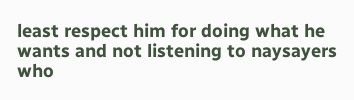least respect him for doing what he wants and not listening to naysayers who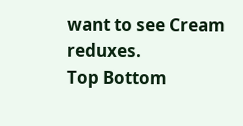want to see Cream reduxes.
Top Bottom